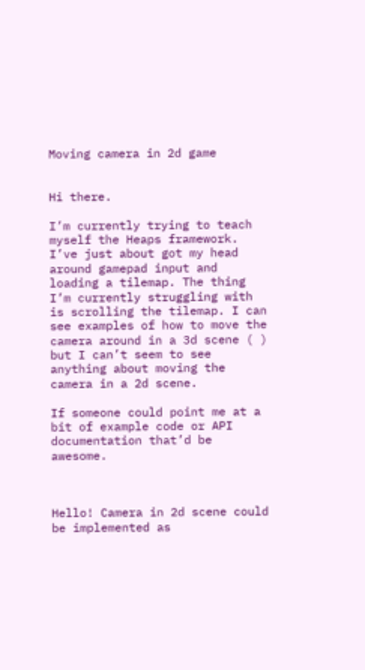Moving camera in 2d game


Hi there.

I’m currently trying to teach myself the Heaps framework. I’ve just about got my head around gamepad input and loading a tilemap. The thing I’m currently struggling with is scrolling the tilemap. I can see examples of how to move the camera around in a 3d scene ( ) but I can’t seem to see anything about moving the camera in a 2d scene.

If someone could point me at a bit of example code or API documentation that’d be awesome.



Hello! Camera in 2d scene could be implemented as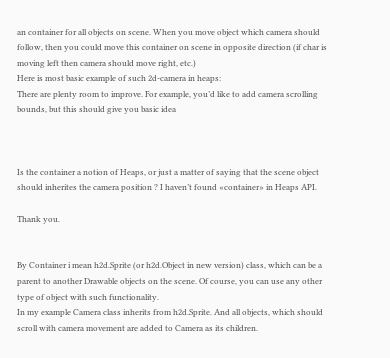an container for all objects on scene. When you move object which camera should follow, then you could move this container on scene in opposite direction (if char is moving left then camera should move right, etc.)
Here is most basic example of such 2d-camera in heaps:
There are plenty room to improve. For example, you’d like to add camera scrolling bounds, but this should give you basic idea



Is the container a notion of Heaps, or just a matter of saying that the scene object should inherites the camera position ? I haven’t found «container» in Heaps API.

Thank you.


By Container i mean h2d.Sprite (or h2d.Object in new version) class, which can be a parent to another Drawable objects on the scene. Of course, you can use any other type of object with such functionality.
In my example Camera class inherits from h2d.Sprite. And all objects, which should scroll with camera movement are added to Camera as its children.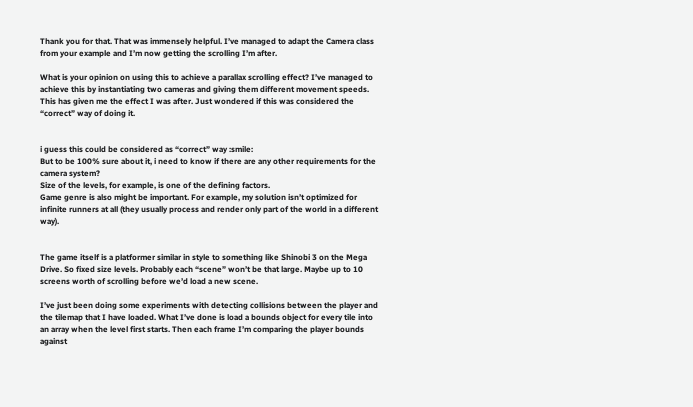Thank you for that. That was immensely helpful. I’ve managed to adapt the Camera class from your example and I’m now getting the scrolling I’m after.

What is your opinion on using this to achieve a parallax scrolling effect? I’ve managed to achieve this by instantiating two cameras and giving them different movement speeds. This has given me the effect I was after. Just wondered if this was considered the “correct” way of doing it.


i guess this could be considered as “correct” way :smile:
But to be 100% sure about it, i need to know if there are any other requirements for the camera system?
Size of the levels, for example, is one of the defining factors.
Game genre is also might be important. For example, my solution isn’t optimized for infinite runners at all (they usually process and render only part of the world in a different way).


The game itself is a platformer similar in style to something like Shinobi 3 on the Mega Drive. So fixed size levels. Probably each “scene” won’t be that large. Maybe up to 10 screens worth of scrolling before we’d load a new scene.

I’ve just been doing some experiments with detecting collisions between the player and the tilemap that I have loaded. What I’ve done is load a bounds object for every tile into an array when the level first starts. Then each frame I’m comparing the player bounds against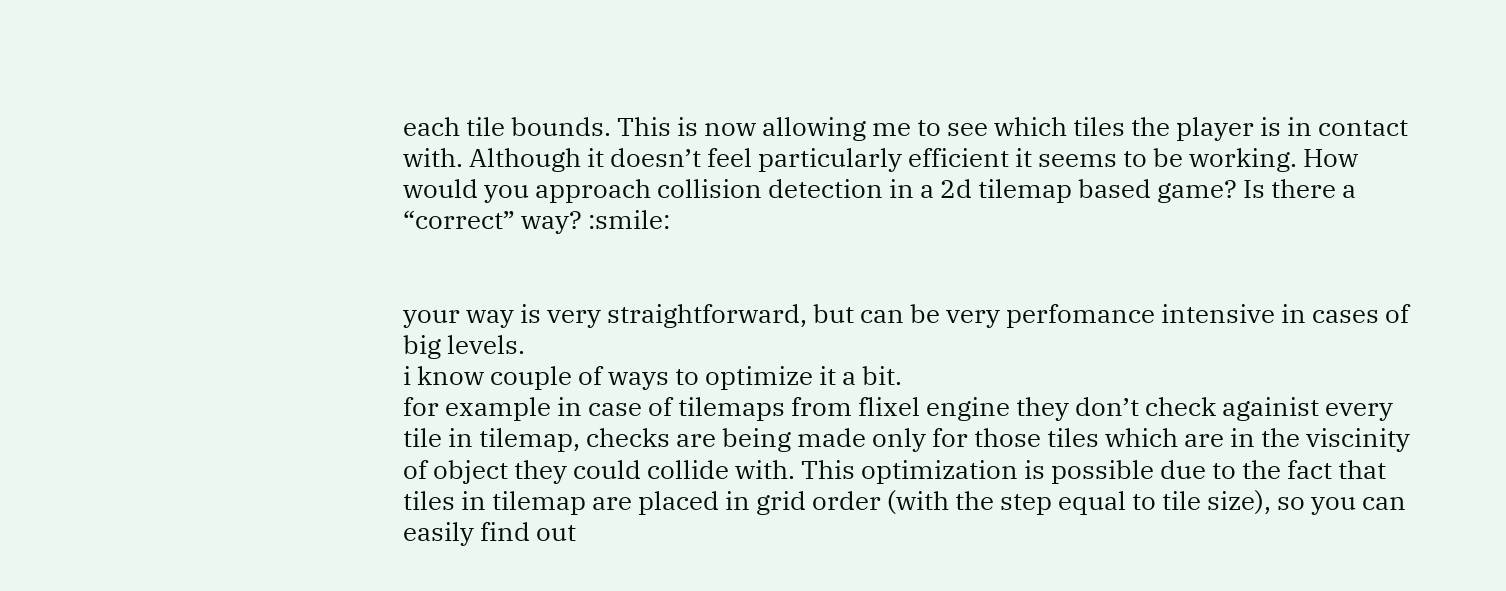each tile bounds. This is now allowing me to see which tiles the player is in contact with. Although it doesn’t feel particularly efficient it seems to be working. How would you approach collision detection in a 2d tilemap based game? Is there a “correct” way? :smile:


your way is very straightforward, but can be very perfomance intensive in cases of big levels.
i know couple of ways to optimize it a bit.
for example in case of tilemaps from flixel engine they don’t check againist every tile in tilemap, checks are being made only for those tiles which are in the viscinity of object they could collide with. This optimization is possible due to the fact that tiles in tilemap are placed in grid order (with the step equal to tile size), so you can easily find out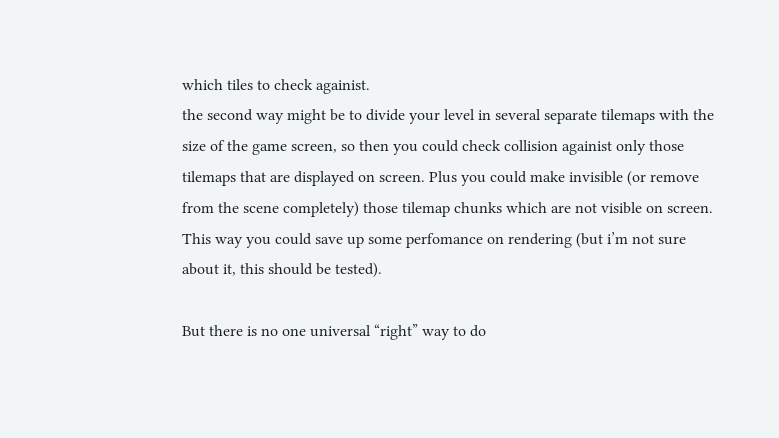which tiles to check againist.
the second way might be to divide your level in several separate tilemaps with the size of the game screen, so then you could check collision againist only those tilemaps that are displayed on screen. Plus you could make invisible (or remove from the scene completely) those tilemap chunks which are not visible on screen. This way you could save up some perfomance on rendering (but i’m not sure about it, this should be tested).

But there is no one universal “right” way to do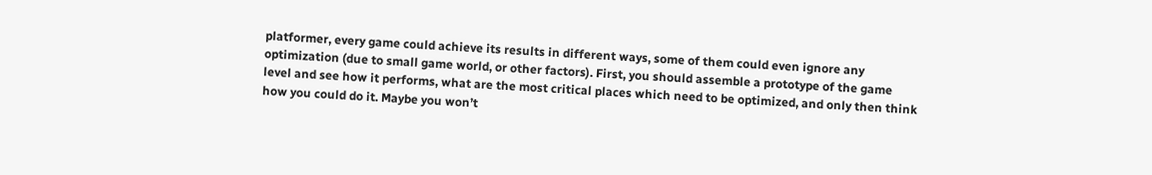platformer, every game could achieve its results in different ways, some of them could even ignore any optimization (due to small game world, or other factors). First, you should assemble a prototype of the game level and see how it performs, what are the most critical places which need to be optimized, and only then think how you could do it. Maybe you won’t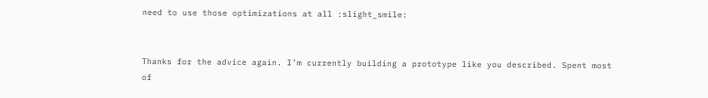need to use those optimizations at all :slight_smile:


Thanks for the advice again. I’m currently building a prototype like you described. Spent most of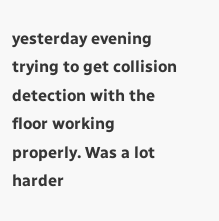yesterday evening trying to get collision detection with the floor working properly. Was a lot harder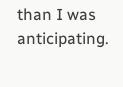than I was anticipating.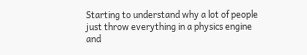Starting to understand why a lot of people just throw everything in a physics engine and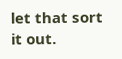let that sort it out.